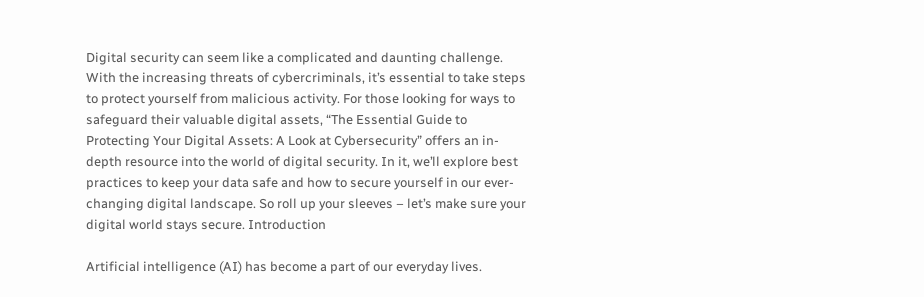Digital security can seem like a complicated and daunting challenge. With the increasing threats of cybercriminals, it’s essential to take steps to protect yourself from malicious activity. For those looking for ways to safeguard their valuable digital assets, “The Essential Guide to Protecting Your Digital Assets: A Look at Cybersecurity” offers an in-depth resource into the world of digital security. In it, we’ll explore best practices to keep your data safe and how to secure yourself in our ever-changing digital landscape. So roll up your sleeves – let’s make sure your digital world stays secure. Introduction

Artificial intelligence (AI) has become a part of our everyday lives.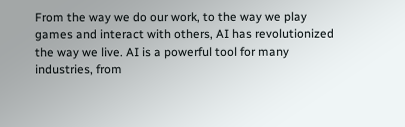From the way we do our work, to the way we play games and interact with others, AI has revolutionized the way we live. AI is a powerful tool for many industries, from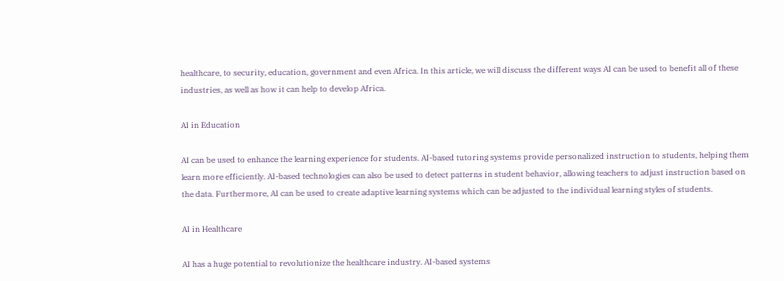healthcare, to security, education, government and even Africa. In this article, we will discuss the different ways AI can be used to benefit all of these industries, as well as how it can help to develop Africa.

AI in Education

AI can be used to enhance the learning experience for students. AI-based tutoring systems provide personalized instruction to students, helping them learn more efficiently. AI-based technologies can also be used to detect patterns in student behavior, allowing teachers to adjust instruction based on the data. Furthermore, AI can be used to create adaptive learning systems which can be adjusted to the individual learning styles of students.

AI in Healthcare

AI has a huge potential to revolutionize the healthcare industry. AI-based systems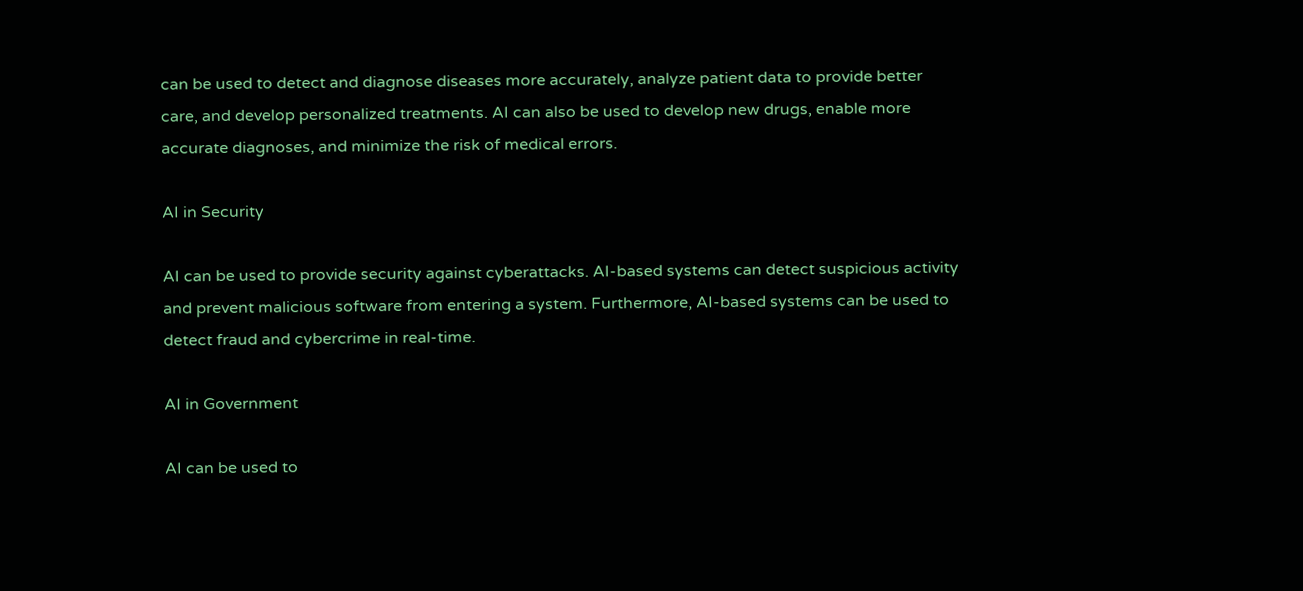can be used to detect and diagnose diseases more accurately, analyze patient data to provide better care, and develop personalized treatments. AI can also be used to develop new drugs, enable more accurate diagnoses, and minimize the risk of medical errors.

AI in Security

AI can be used to provide security against cyberattacks. AI-based systems can detect suspicious activity and prevent malicious software from entering a system. Furthermore, AI-based systems can be used to detect fraud and cybercrime in real-time.

AI in Government

AI can be used to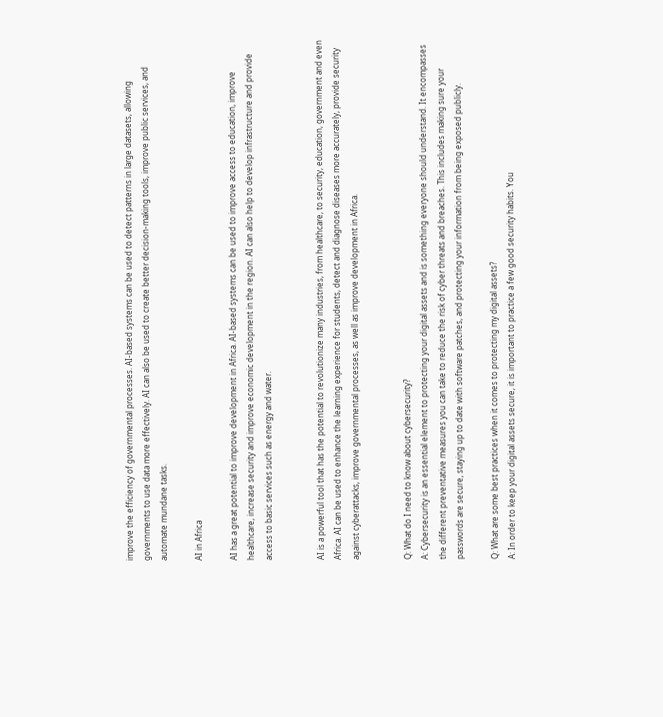improve the efficiency of governmental processes. AI-based systems can be used to detect patterns in large datasets, allowing governments to use data more effectively. AI can also be used to create better decision-making tools, improve public services, and automate mundane tasks.

AI in Africa

AI has a great potential to improve development in Africa. AI-based systems can be used to improve access to education, improve healthcare, increase security and improve economic development in the region. AI can also help to develop infrastructure and provide access to basic services such as energy and water.


AI is a powerful tool that has the potential to revolutionize many industries, from healthcare, to security, education, government and even Africa. AI can be used to enhance the learning experience for students, detect and diagnose diseases more accurately, provide security against cyberattacks, improve governmental processes, as well as improve development in Africa.


Q: What do I need to know about cybersecurity?
A: Cybersecurity is an essential element to protecting your digital assets and is something everyone should understand. It encompasses the different preventative measures you can take to reduce the risk of cyber threats and breaches. This includes making sure your passwords are secure, staying up to date with software patches, and protecting your information from being exposed publicly.

Q: What are some best practices when it comes to protecting my digital assets?
A: In order to keep your digital assets secure, it is important to practice a few good security habits. You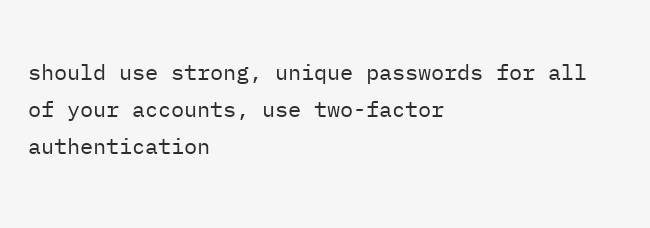should use strong, unique passwords for all of your accounts, use two-factor authentication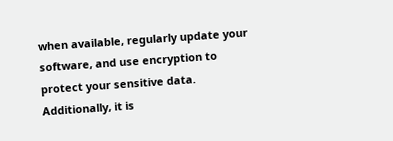when available, regularly update your software, and use encryption to protect your sensitive data. Additionally, it is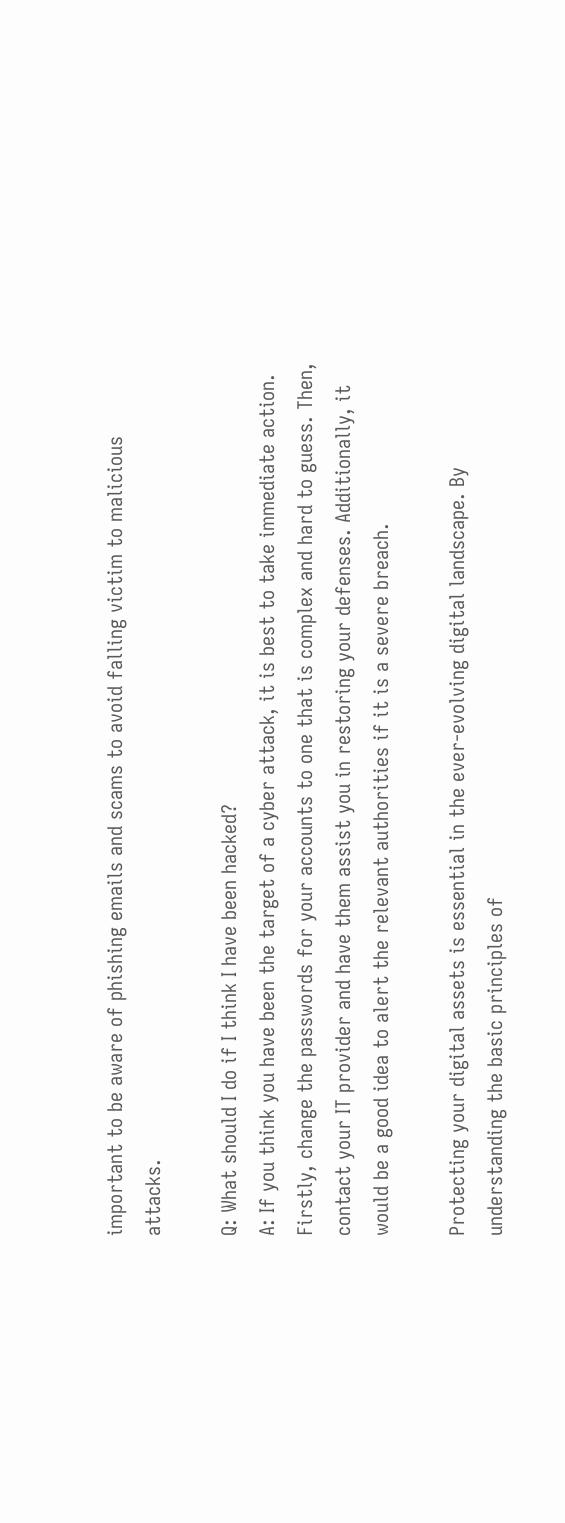important to be aware of phishing emails and scams to avoid falling victim to malicious attacks.

Q: What should I do if I think I have been hacked?
A: If you think you have been the target of a cyber attack, it is best to take immediate action. Firstly, change the passwords for your accounts to one that is complex and hard to guess. Then, contact your IT provider and have them assist you in restoring your defenses. Additionally, it would be a good idea to alert the relevant authorities if it is a severe breach.

Protecting your digital assets is essential in the ever-evolving digital landscape. By understanding the basic principles of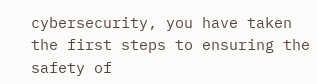cybersecurity, you have taken the first steps to ensuring the safety of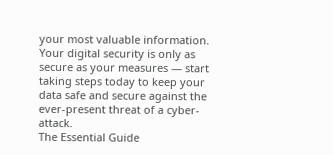your most valuable information. Your digital security is only as secure as your measures — start taking steps today to keep your data safe and secure against the ever-present threat of a cyber-attack.
The Essential Guide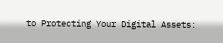to Protecting Your Digital Assets: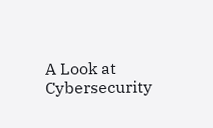A Look at Cybersecurity